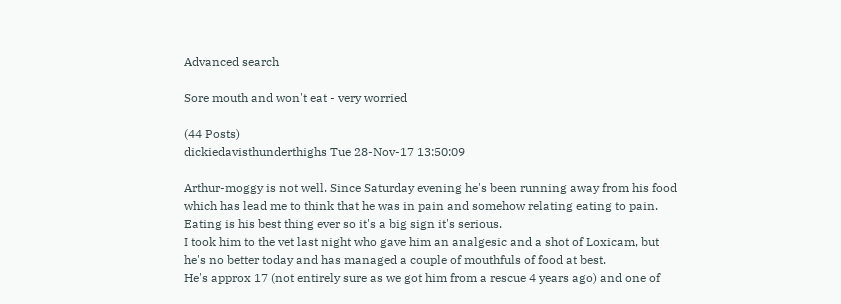Advanced search

Sore mouth and won't eat - very worried

(44 Posts)
dickiedavisthunderthighs Tue 28-Nov-17 13:50:09

Arthur-moggy is not well. Since Saturday evening he's been running away from his food which has lead me to think that he was in pain and somehow relating eating to pain. Eating is his best thing ever so it's a big sign it's serious.
I took him to the vet last night who gave him an analgesic and a shot of Loxicam, but he's no better today and has managed a couple of mouthfuls of food at best.
He's approx 17 (not entirely sure as we got him from a rescue 4 years ago) and one of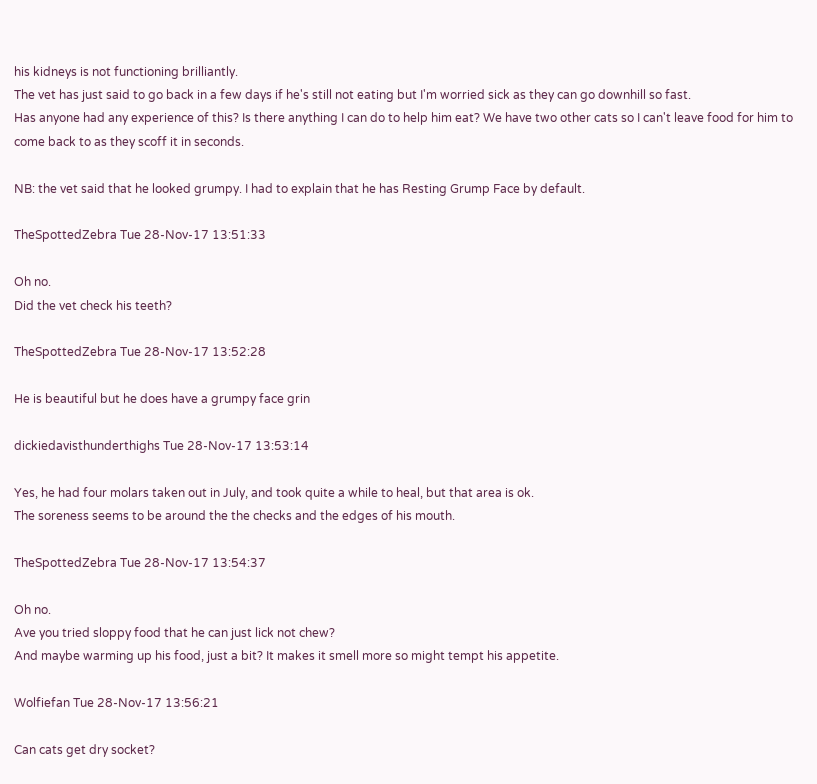his kidneys is not functioning brilliantly.
The vet has just said to go back in a few days if he's still not eating but I'm worried sick as they can go downhill so fast.
Has anyone had any experience of this? Is there anything I can do to help him eat? We have two other cats so I can't leave food for him to come back to as they scoff it in seconds.

NB: the vet said that he looked grumpy. I had to explain that he has Resting Grump Face by default.

TheSpottedZebra Tue 28-Nov-17 13:51:33

Oh no.
Did the vet check his teeth?

TheSpottedZebra Tue 28-Nov-17 13:52:28

He is beautiful but he does have a grumpy face grin

dickiedavisthunderthighs Tue 28-Nov-17 13:53:14

Yes, he had four molars taken out in July, and took quite a while to heal, but that area is ok.
The soreness seems to be around the the checks and the edges of his mouth.

TheSpottedZebra Tue 28-Nov-17 13:54:37

Oh no.
Ave you tried sloppy food that he can just lick not chew?
And maybe warming up his food, just a bit? It makes it smell more so might tempt his appetite.

Wolfiefan Tue 28-Nov-17 13:56:21

Can cats get dry socket?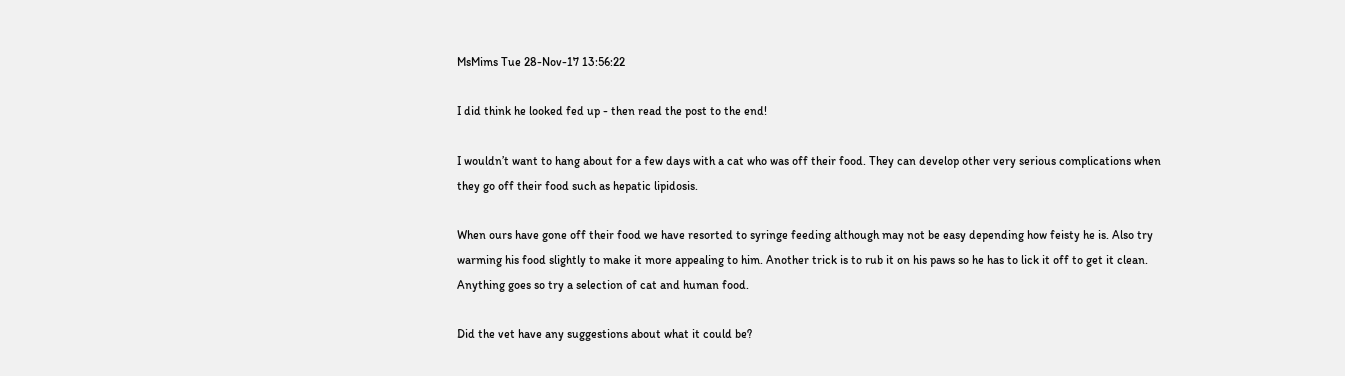MsMims Tue 28-Nov-17 13:56:22

I did think he looked fed up - then read the post to the end!

I wouldn’t want to hang about for a few days with a cat who was off their food. They can develop other very serious complications when they go off their food such as hepatic lipidosis.

When ours have gone off their food we have resorted to syringe feeding although may not be easy depending how feisty he is. Also try warming his food slightly to make it more appealing to him. Another trick is to rub it on his paws so he has to lick it off to get it clean. Anything goes so try a selection of cat and human food.

Did the vet have any suggestions about what it could be?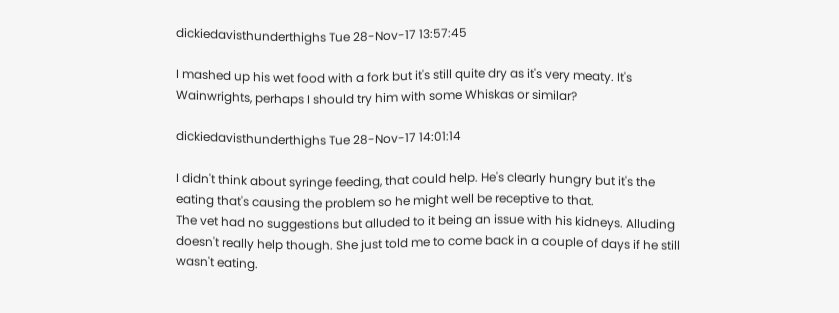dickiedavisthunderthighs Tue 28-Nov-17 13:57:45

I mashed up his wet food with a fork but it's still quite dry as it's very meaty. It's Wainwrights, perhaps I should try him with some Whiskas or similar?

dickiedavisthunderthighs Tue 28-Nov-17 14:01:14

I didn't think about syringe feeding, that could help. He's clearly hungry but it's the eating that's causing the problem so he might well be receptive to that.
The vet had no suggestions but alluded to it being an issue with his kidneys. Alluding doesn't really help though. She just told me to come back in a couple of days if he still wasn't eating.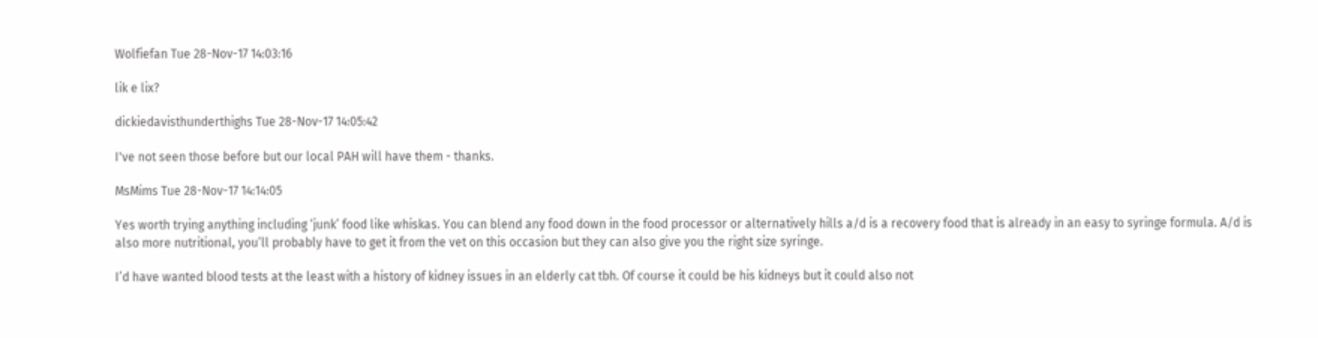Wolfiefan Tue 28-Nov-17 14:03:16

lik e lix?

dickiedavisthunderthighs Tue 28-Nov-17 14:05:42

I've not seen those before but our local PAH will have them - thanks.

MsMims Tue 28-Nov-17 14:14:05

Yes worth trying anything including ‘junk’ food like whiskas. You can blend any food down in the food processor or alternatively hills a/d is a recovery food that is already in an easy to syringe formula. A/d is also more nutritional, you’ll probably have to get it from the vet on this occasion but they can also give you the right size syringe.

I’d have wanted blood tests at the least with a history of kidney issues in an elderly cat tbh. Of course it could be his kidneys but it could also not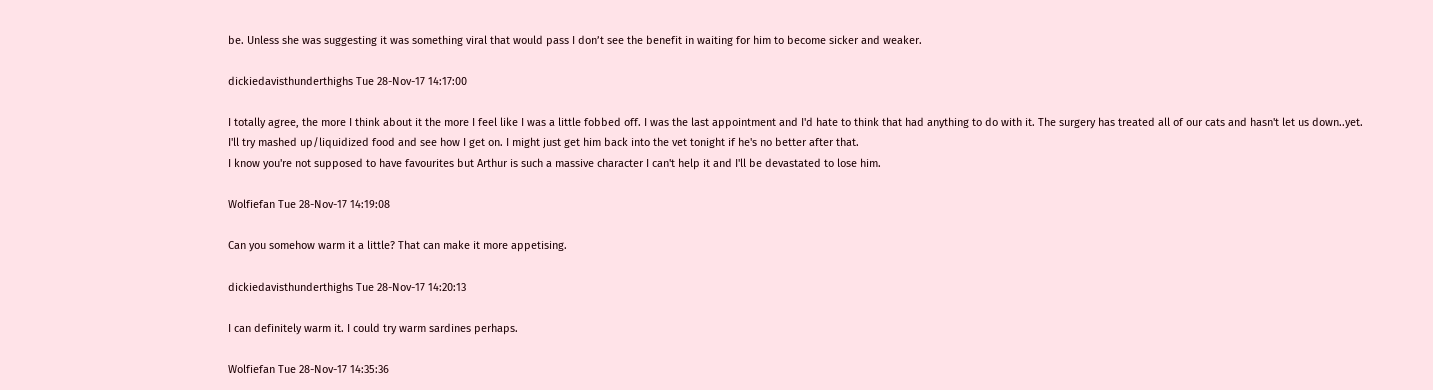be. Unless she was suggesting it was something viral that would pass I don’t see the benefit in waiting for him to become sicker and weaker.

dickiedavisthunderthighs Tue 28-Nov-17 14:17:00

I totally agree, the more I think about it the more I feel like I was a little fobbed off. I was the last appointment and I'd hate to think that had anything to do with it. The surgery has treated all of our cats and hasn't let us down..yet.
I'll try mashed up/liquidized food and see how I get on. I might just get him back into the vet tonight if he's no better after that.
I know you're not supposed to have favourites but Arthur is such a massive character I can't help it and I'll be devastated to lose him.

Wolfiefan Tue 28-Nov-17 14:19:08

Can you somehow warm it a little? That can make it more appetising.

dickiedavisthunderthighs Tue 28-Nov-17 14:20:13

I can definitely warm it. I could try warm sardines perhaps.

Wolfiefan Tue 28-Nov-17 14:35:36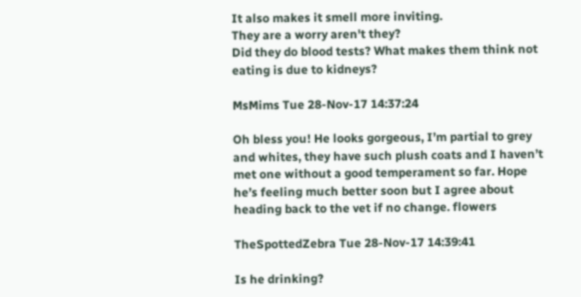It also makes it smell more inviting.
They are a worry aren't they?
Did they do blood tests? What makes them think not eating is due to kidneys?

MsMims Tue 28-Nov-17 14:37:24

Oh bless you! He looks gorgeous, I’m partial to grey and whites, they have such plush coats and I haven’t met one without a good temperament so far. Hope he’s feeling much better soon but I agree about heading back to the vet if no change. flowers

TheSpottedZebra Tue 28-Nov-17 14:39:41

Is he drinking?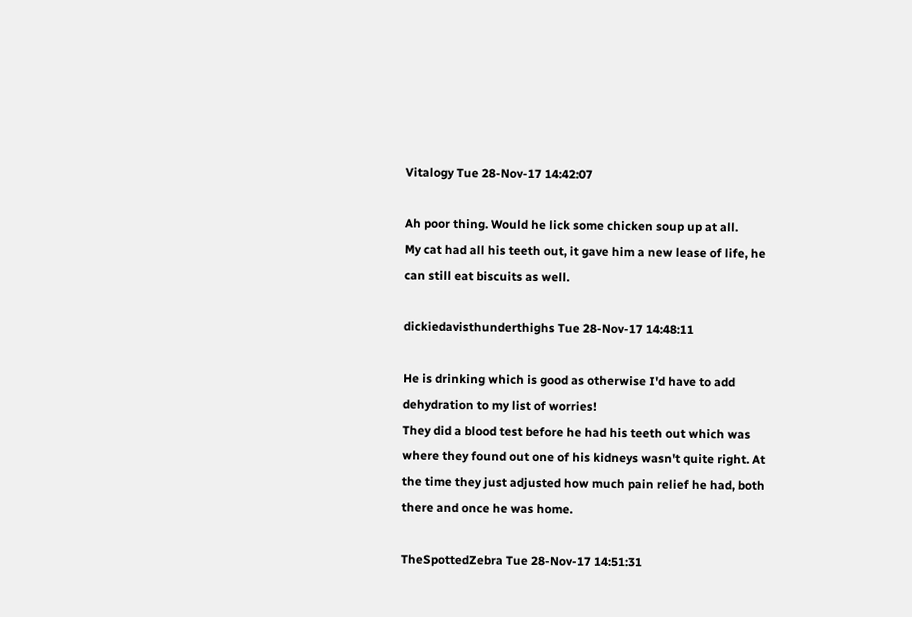Vitalogy Tue 28-Nov-17 14:42:07

Ah poor thing. Would he lick some chicken soup up at all.
My cat had all his teeth out, it gave him a new lease of life, he can still eat biscuits as well.

dickiedavisthunderthighs Tue 28-Nov-17 14:48:11

He is drinking which is good as otherwise I'd have to add dehydration to my list of worries!
They did a blood test before he had his teeth out which was where they found out one of his kidneys wasn't quite right. At the time they just adjusted how much pain relief he had, both there and once he was home.

TheSpottedZebra Tue 28-Nov-17 14:51:31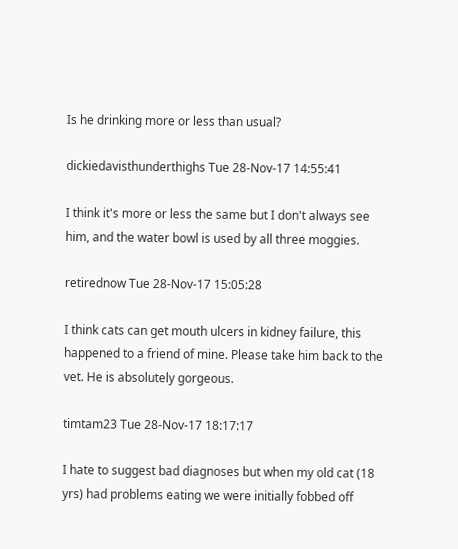Is he drinking more or less than usual?

dickiedavisthunderthighs Tue 28-Nov-17 14:55:41

I think it's more or less the same but I don't always see him, and the water bowl is used by all three moggies.

retirednow Tue 28-Nov-17 15:05:28

I think cats can get mouth ulcers in kidney failure, this happened to a friend of mine. Please take him back to the vet. He is absolutely gorgeous.

timtam23 Tue 28-Nov-17 18:17:17

I hate to suggest bad diagnoses but when my old cat (18 yrs) had problems eating we were initially fobbed off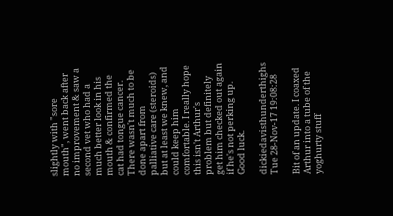slightly with "sore mouth", went back after no improvement & saw a second vet who had a much better look in his mouth & confirmed the cat had tongue cancer. There wasn't much to be done apart from palliative care (steroids) but at least we knew, and could keep him comfortable. I really hope this isn't Arthur's problem but definitely get him checked out again if he's not perking up. Good luck.

dickiedavisthunderthighs Tue 28-Nov-17 19:08:28

Bit of an update. I coaxed Arthur into a tube of the yoghurty stuff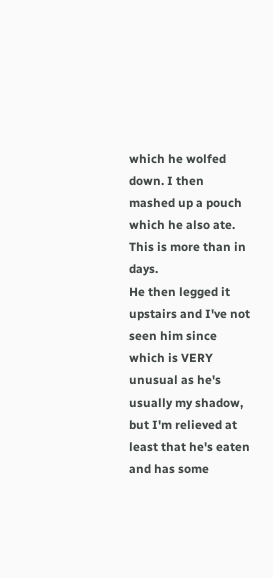which he wolfed down. I then mashed up a pouch which he also ate. This is more than in days.
He then legged it upstairs and I've not seen him since which is VERY unusual as he's usually my shadow, but I'm relieved at least that he's eaten and has some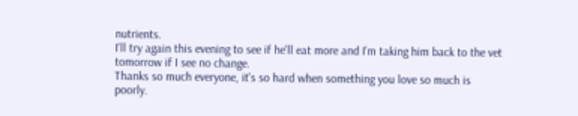nutrients.
I'll try again this evening to see if he'll eat more and I'm taking him back to the vet tomorrow if I see no change.
Thanks so much everyone, it's so hard when something you love so much is poorly.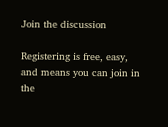Join the discussion

Registering is free, easy, and means you can join in the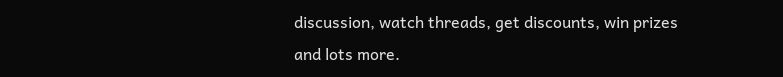discussion, watch threads, get discounts, win prizes and lots more.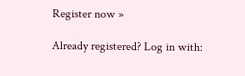Register now »

Already registered? Log in with: